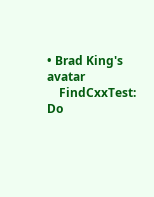• Brad King's avatar
    FindCxxTest: Do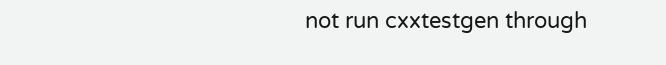not run cxxtestgen through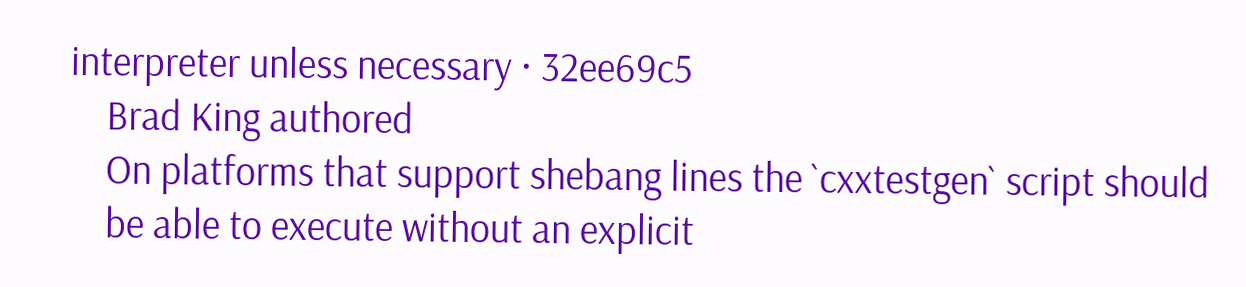interpreter unless necessary · 32ee69c5
    Brad King authored
    On platforms that support shebang lines the `cxxtestgen` script should
    be able to execute without an explicit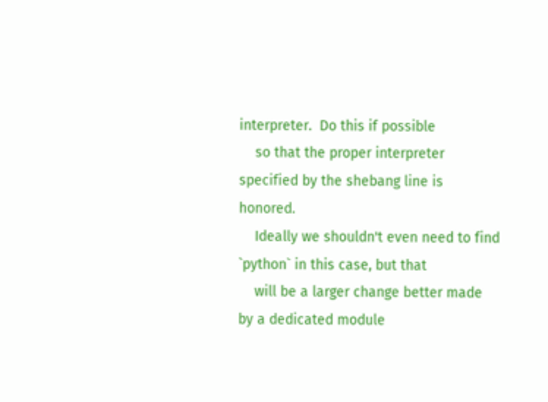interpreter.  Do this if possible
    so that the proper interpreter specified by the shebang line is honored.
    Ideally we shouldn't even need to find `python` in this case, but that
    will be a larger change better made by a dedicated module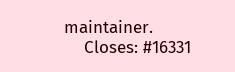maintainer.
    Closes: #16331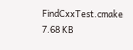FindCxxTest.cmake 7.68 KB